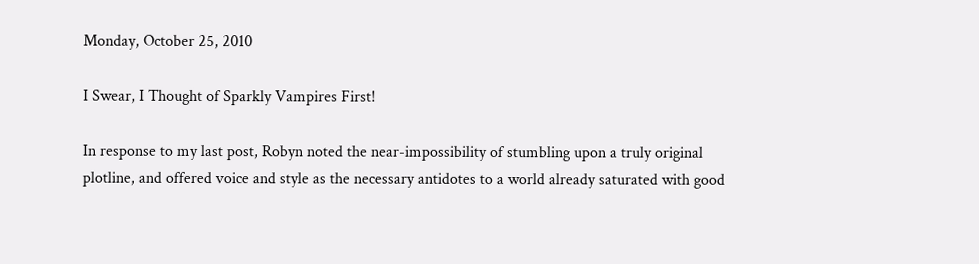Monday, October 25, 2010

I Swear, I Thought of Sparkly Vampires First!

In response to my last post, Robyn noted the near-impossibility of stumbling upon a truly original plotline, and offered voice and style as the necessary antidotes to a world already saturated with good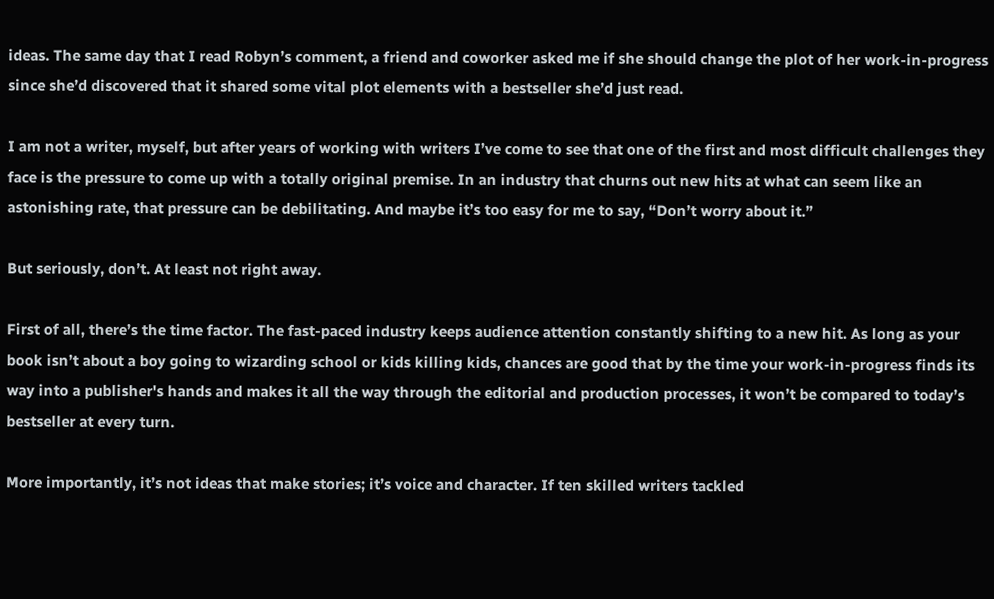ideas. The same day that I read Robyn’s comment, a friend and coworker asked me if she should change the plot of her work-in-progress since she’d discovered that it shared some vital plot elements with a bestseller she’d just read.

I am not a writer, myself, but after years of working with writers I’ve come to see that one of the first and most difficult challenges they face is the pressure to come up with a totally original premise. In an industry that churns out new hits at what can seem like an astonishing rate, that pressure can be debilitating. And maybe it’s too easy for me to say, “Don’t worry about it.”

But seriously, don’t. At least not right away.

First of all, there’s the time factor. The fast-paced industry keeps audience attention constantly shifting to a new hit. As long as your book isn’t about a boy going to wizarding school or kids killing kids, chances are good that by the time your work-in-progress finds its way into a publisher's hands and makes it all the way through the editorial and production processes, it won’t be compared to today’s bestseller at every turn.

More importantly, it’s not ideas that make stories; it’s voice and character. If ten skilled writers tackled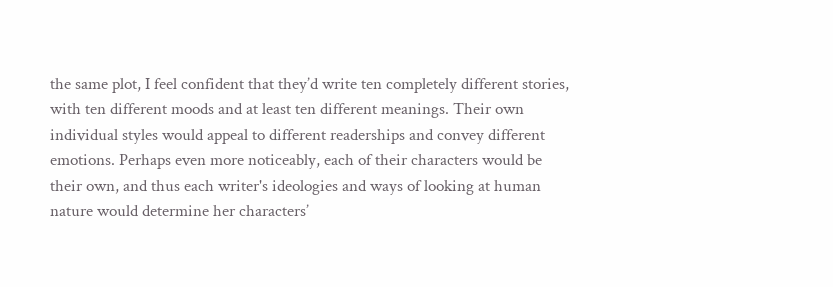the same plot, I feel confident that they’d write ten completely different stories, with ten different moods and at least ten different meanings. Their own individual styles would appeal to different readerships and convey different emotions. Perhaps even more noticeably, each of their characters would be their own, and thus each writer's ideologies and ways of looking at human nature would determine her characters’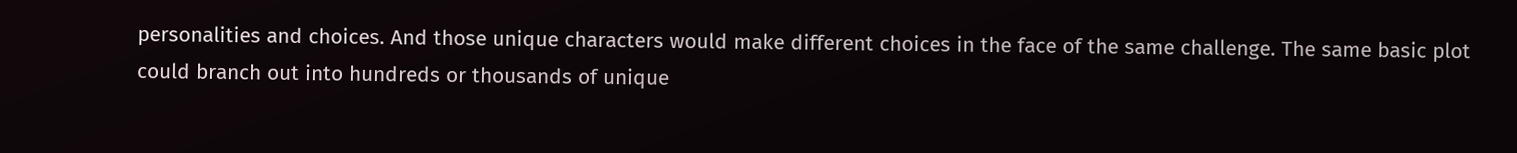personalities and choices. And those unique characters would make different choices in the face of the same challenge. The same basic plot could branch out into hundreds or thousands of unique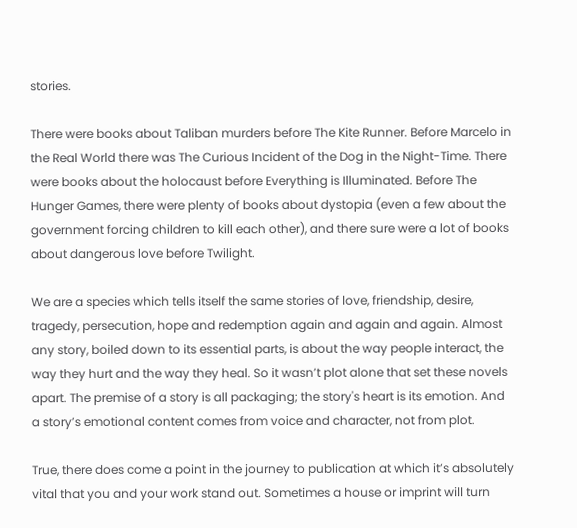stories.

There were books about Taliban murders before The Kite Runner. Before Marcelo in the Real World there was The Curious Incident of the Dog in the Night-Time. There were books about the holocaust before Everything is Illuminated. Before The Hunger Games, there were plenty of books about dystopia (even a few about the government forcing children to kill each other), and there sure were a lot of books about dangerous love before Twilight.

We are a species which tells itself the same stories of love, friendship, desire, tragedy, persecution, hope and redemption again and again and again. Almost any story, boiled down to its essential parts, is about the way people interact, the way they hurt and the way they heal. So it wasn’t plot alone that set these novels apart. The premise of a story is all packaging; the story's heart is its emotion. And a story’s emotional content comes from voice and character, not from plot.

True, there does come a point in the journey to publication at which it’s absolutely vital that you and your work stand out. Sometimes a house or imprint will turn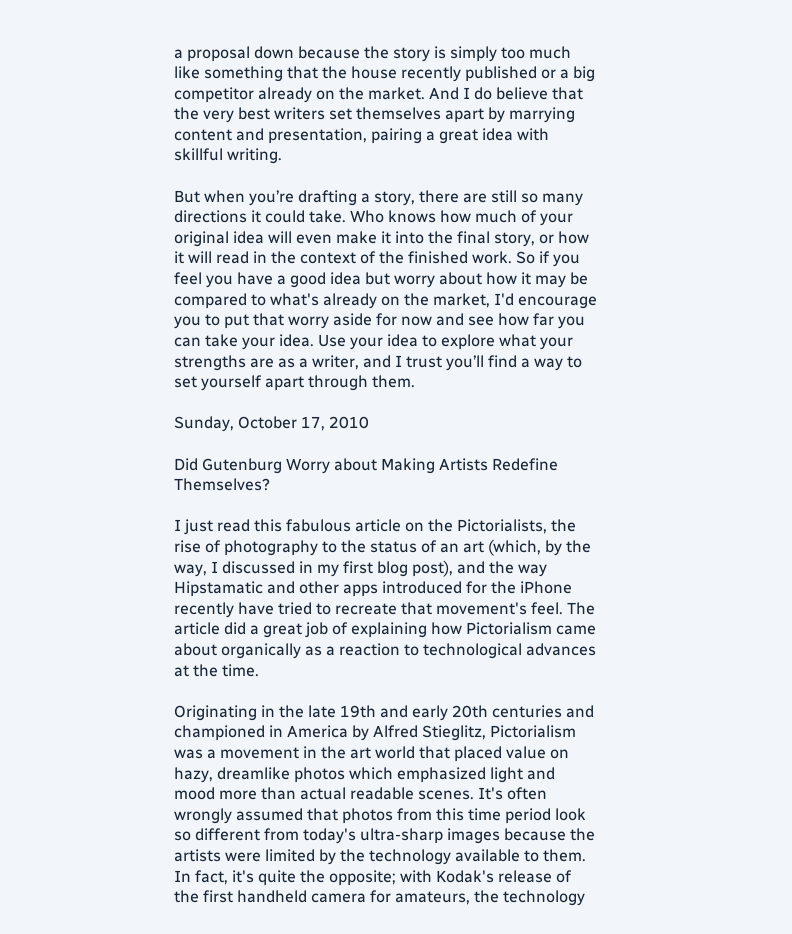a proposal down because the story is simply too much like something that the house recently published or a big competitor already on the market. And I do believe that the very best writers set themselves apart by marrying content and presentation, pairing a great idea with skillful writing.

But when you’re drafting a story, there are still so many directions it could take. Who knows how much of your original idea will even make it into the final story, or how it will read in the context of the finished work. So if you feel you have a good idea but worry about how it may be compared to what's already on the market, I'd encourage you to put that worry aside for now and see how far you can take your idea. Use your idea to explore what your strengths are as a writer, and I trust you’ll find a way to set yourself apart through them.

Sunday, October 17, 2010

Did Gutenburg Worry about Making Artists Redefine Themselves?

I just read this fabulous article on the Pictorialists, the rise of photography to the status of an art (which, by the way, I discussed in my first blog post), and the way Hipstamatic and other apps introduced for the iPhone recently have tried to recreate that movement's feel. The article did a great job of explaining how Pictorialism came about organically as a reaction to technological advances at the time.

Originating in the late 19th and early 20th centuries and championed in America by Alfred Stieglitz, Pictorialism was a movement in the art world that placed value on hazy, dreamlike photos which emphasized light and mood more than actual readable scenes. It's often wrongly assumed that photos from this time period look so different from today's ultra-sharp images because the artists were limited by the technology available to them. In fact, it's quite the opposite; with Kodak's release of the first handheld camera for amateurs, the technology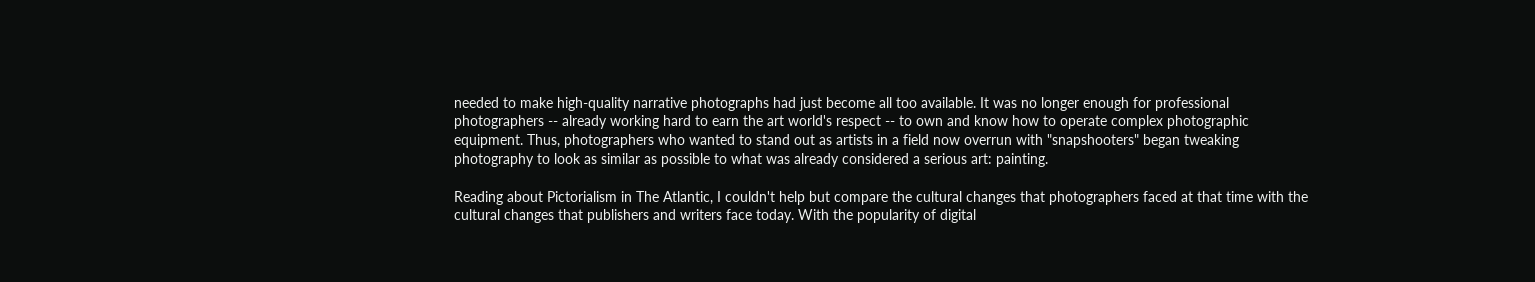needed to make high-quality narrative photographs had just become all too available. It was no longer enough for professional photographers -- already working hard to earn the art world's respect -- to own and know how to operate complex photographic equipment. Thus, photographers who wanted to stand out as artists in a field now overrun with "snapshooters" began tweaking photography to look as similar as possible to what was already considered a serious art: painting.

Reading about Pictorialism in The Atlantic, I couldn't help but compare the cultural changes that photographers faced at that time with the cultural changes that publishers and writers face today. With the popularity of digital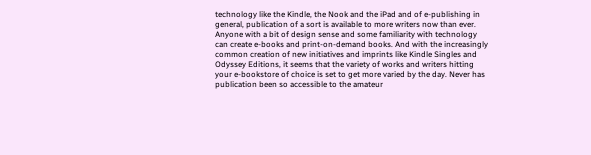technology like the Kindle, the Nook and the iPad and of e-publishing in general, publication of a sort is available to more writers now than ever. Anyone with a bit of design sense and some familiarity with technology can create e-books and print-on-demand books. And with the increasingly common creation of new initiatives and imprints like Kindle Singles and Odyssey Editions, it seems that the variety of works and writers hitting your e-bookstore of choice is set to get more varied by the day. Never has publication been so accessible to the amateur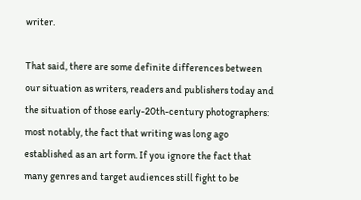writer.

That said, there are some definite differences between our situation as writers, readers and publishers today and the situation of those early-20th-century photographers: most notably, the fact that writing was long ago established as an art form. If you ignore the fact that many genres and target audiences still fight to be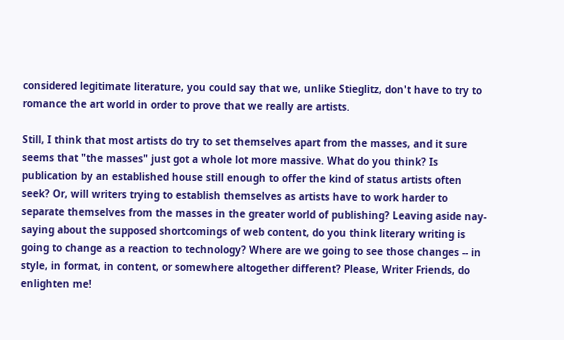considered legitimate literature, you could say that we, unlike Stieglitz, don't have to try to romance the art world in order to prove that we really are artists.

Still, I think that most artists do try to set themselves apart from the masses, and it sure seems that "the masses" just got a whole lot more massive. What do you think? Is publication by an established house still enough to offer the kind of status artists often seek? Or, will writers trying to establish themselves as artists have to work harder to separate themselves from the masses in the greater world of publishing? Leaving aside nay-saying about the supposed shortcomings of web content, do you think literary writing is going to change as a reaction to technology? Where are we going to see those changes -- in style, in format, in content, or somewhere altogether different? Please, Writer Friends, do enlighten me!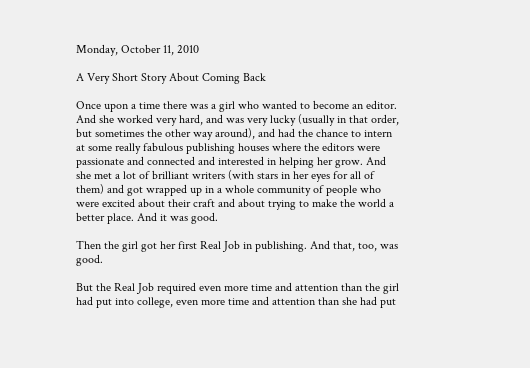Monday, October 11, 2010

A Very Short Story About Coming Back

Once upon a time there was a girl who wanted to become an editor. And she worked very hard, and was very lucky (usually in that order, but sometimes the other way around), and had the chance to intern at some really fabulous publishing houses where the editors were passionate and connected and interested in helping her grow. And she met a lot of brilliant writers (with stars in her eyes for all of them) and got wrapped up in a whole community of people who were excited about their craft and about trying to make the world a better place. And it was good.

Then the girl got her first Real Job in publishing. And that, too, was good.

But the Real Job required even more time and attention than the girl had put into college, even more time and attention than she had put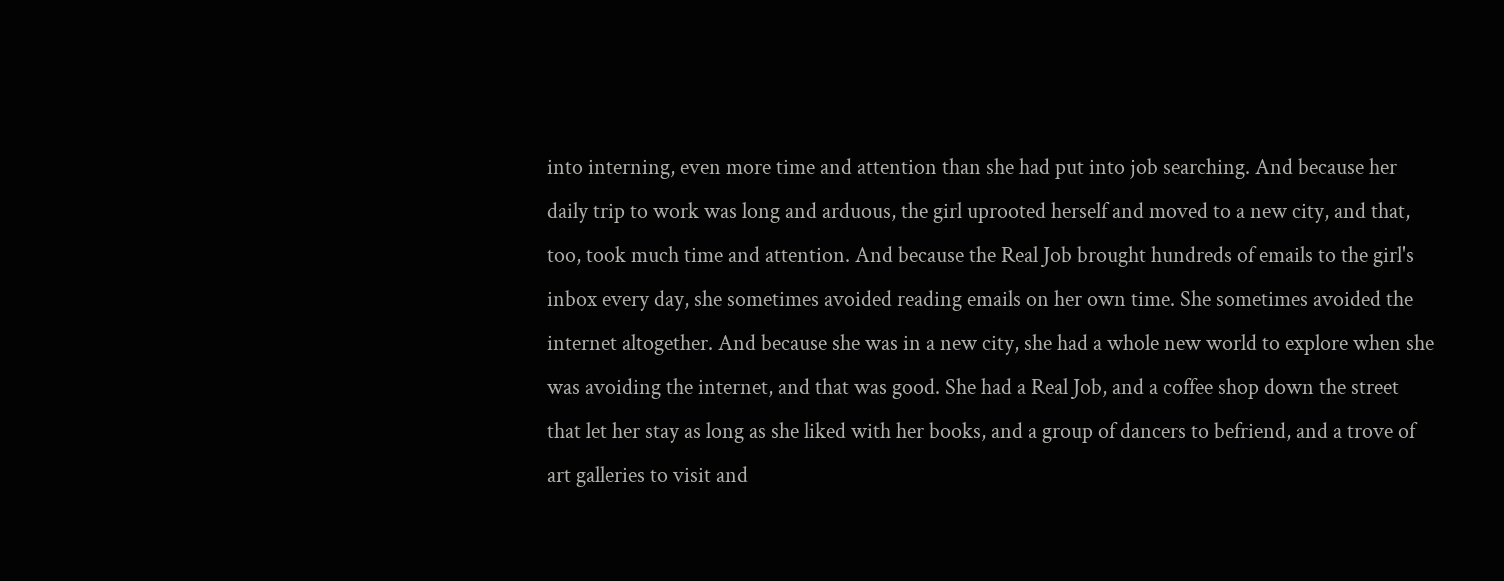into interning, even more time and attention than she had put into job searching. And because her daily trip to work was long and arduous, the girl uprooted herself and moved to a new city, and that, too, took much time and attention. And because the Real Job brought hundreds of emails to the girl's inbox every day, she sometimes avoided reading emails on her own time. She sometimes avoided the internet altogether. And because she was in a new city, she had a whole new world to explore when she was avoiding the internet, and that was good. She had a Real Job, and a coffee shop down the street that let her stay as long as she liked with her books, and a group of dancers to befriend, and a trove of art galleries to visit and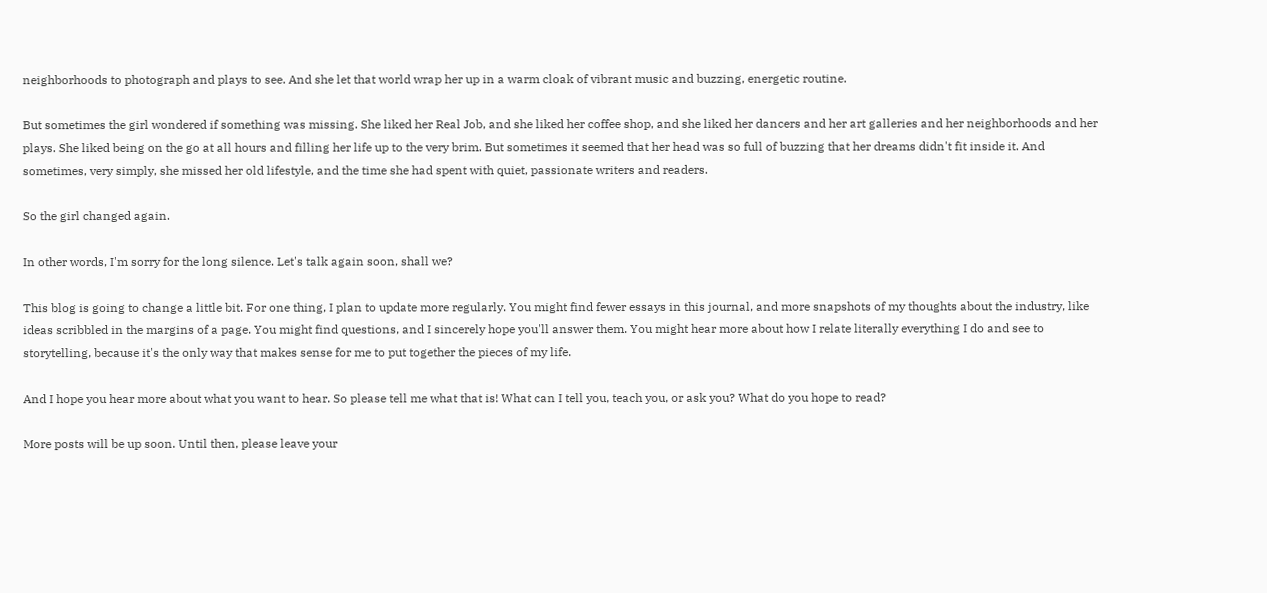neighborhoods to photograph and plays to see. And she let that world wrap her up in a warm cloak of vibrant music and buzzing, energetic routine.

But sometimes the girl wondered if something was missing. She liked her Real Job, and she liked her coffee shop, and she liked her dancers and her art galleries and her neighborhoods and her plays. She liked being on the go at all hours and filling her life up to the very brim. But sometimes it seemed that her head was so full of buzzing that her dreams didn't fit inside it. And sometimes, very simply, she missed her old lifestyle, and the time she had spent with quiet, passionate writers and readers.

So the girl changed again.

In other words, I'm sorry for the long silence. Let's talk again soon, shall we?

This blog is going to change a little bit. For one thing, I plan to update more regularly. You might find fewer essays in this journal, and more snapshots of my thoughts about the industry, like ideas scribbled in the margins of a page. You might find questions, and I sincerely hope you'll answer them. You might hear more about how I relate literally everything I do and see to storytelling, because it's the only way that makes sense for me to put together the pieces of my life.

And I hope you hear more about what you want to hear. So please tell me what that is! What can I tell you, teach you, or ask you? What do you hope to read?

More posts will be up soon. Until then, please leave your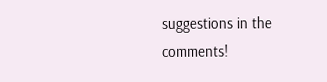suggestions in the comments!